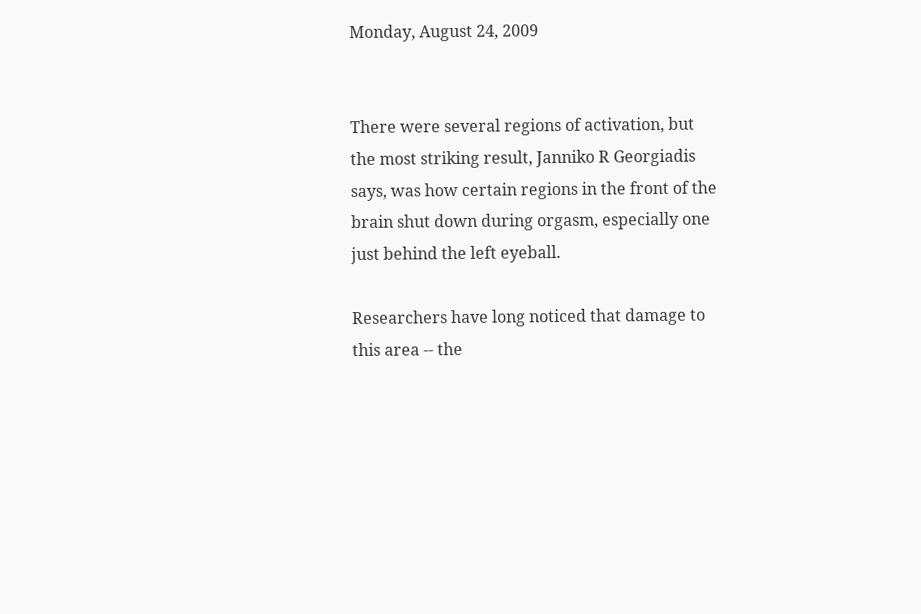Monday, August 24, 2009


There were several regions of activation, but the most striking result, Janniko R Georgiadis says, was how certain regions in the front of the brain shut down during orgasm, especially one just behind the left eyeball.

Researchers have long noticed that damage to this area -- the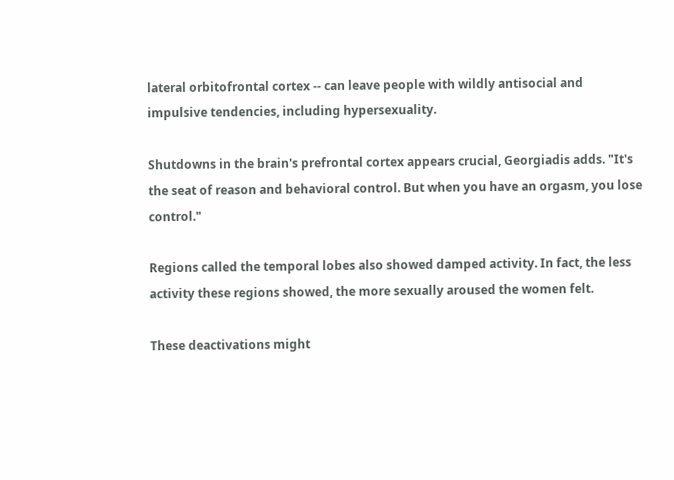lateral orbitofrontal cortex -- can leave people with wildly antisocial and impulsive tendencies, including hypersexuality.

Shutdowns in the brain's prefrontal cortex appears crucial, Georgiadis adds. "It's the seat of reason and behavioral control. But when you have an orgasm, you lose control."

Regions called the temporal lobes also showed damped activity. In fact, the less activity these regions showed, the more sexually aroused the women felt.

These deactivations might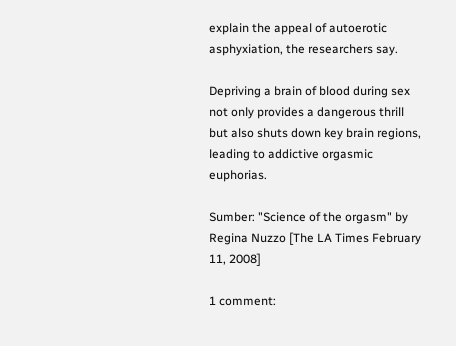explain the appeal of autoerotic asphyxiation, the researchers say.

Depriving a brain of blood during sex not only provides a dangerous thrill but also shuts down key brain regions, leading to addictive orgasmic euphorias.

Sumber: "Science of the orgasm" by Regina Nuzzo [The LA Times February 11, 2008]

1 comment: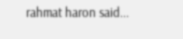rahmat haron said...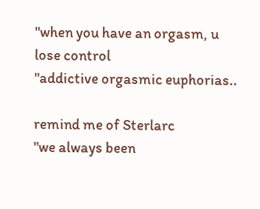"when you have an orgasm, u lose control
"addictive orgasmic euphorias..

remind me of Sterlarc
"we always been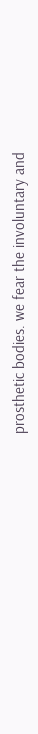prosthetic bodies. we fear the involuntary and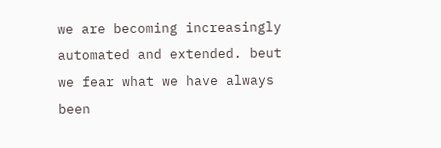we are becoming increasingly automated and extended. beut we fear what we have always been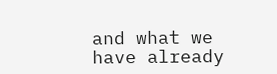and what we have already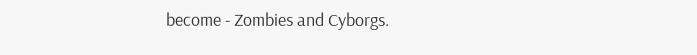become - Zombies and Cyborgs.